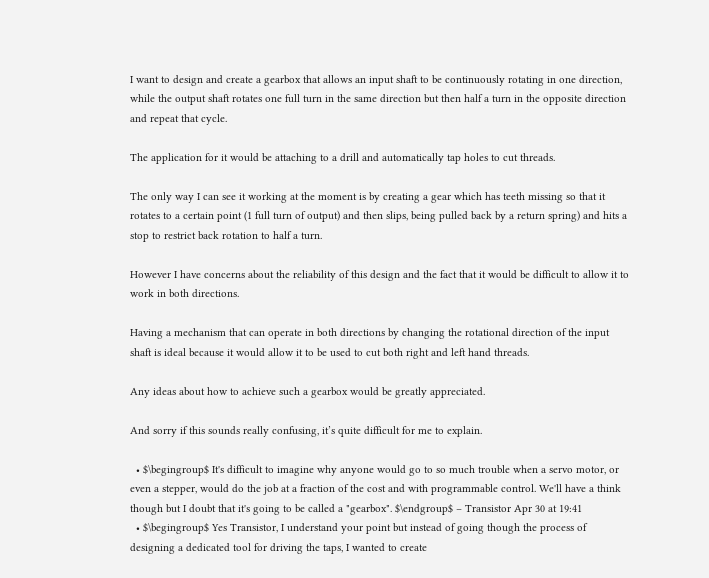I want to design and create a gearbox that allows an input shaft to be continuously rotating in one direction, while the output shaft rotates one full turn in the same direction but then half a turn in the opposite direction and repeat that cycle.

The application for it would be attaching to a drill and automatically tap holes to cut threads.

The only way I can see it working at the moment is by creating a gear which has teeth missing so that it rotates to a certain point (1 full turn of output) and then slips, being pulled back by a return spring) and hits a stop to restrict back rotation to half a turn.

However I have concerns about the reliability of this design and the fact that it would be difficult to allow it to work in both directions.

Having a mechanism that can operate in both directions by changing the rotational direction of the input shaft is ideal because it would allow it to be used to cut both right and left hand threads.

Any ideas about how to achieve such a gearbox would be greatly appreciated.

And sorry if this sounds really confusing, it’s quite difficult for me to explain.

  • $\begingroup$ It's difficult to imagine why anyone would go to so much trouble when a servo motor, or even a stepper, would do the job at a fraction of the cost and with programmable control. We'll have a think though but I doubt that it's going to be called a "gearbox". $\endgroup$ – Transistor Apr 30 at 19:41
  • $\begingroup$ Yes Transistor, I understand your point but instead of going though the process of designing a dedicated tool for driving the taps, I wanted to create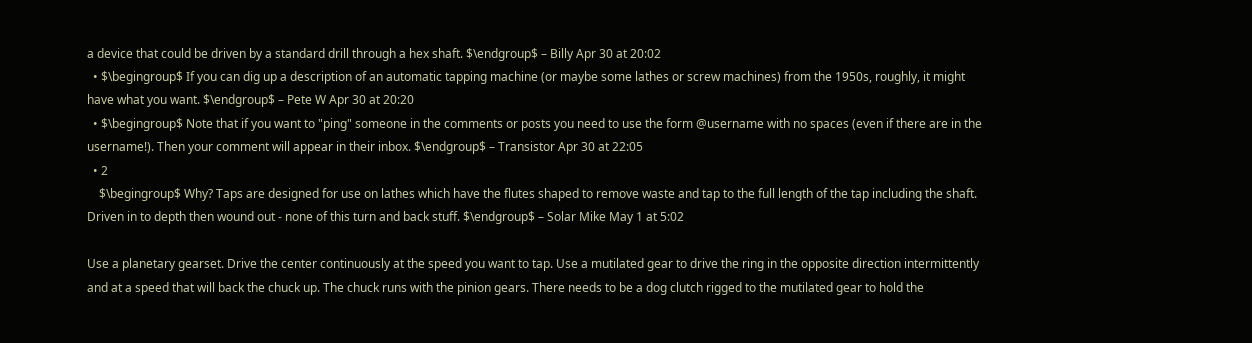a device that could be driven by a standard drill through a hex shaft. $\endgroup$ – Billy Apr 30 at 20:02
  • $\begingroup$ If you can dig up a description of an automatic tapping machine (or maybe some lathes or screw machines) from the 1950s, roughly, it might have what you want. $\endgroup$ – Pete W Apr 30 at 20:20
  • $\begingroup$ Note that if you want to "ping" someone in the comments or posts you need to use the form @username with no spaces (even if there are in the username!). Then your comment will appear in their inbox. $\endgroup$ – Transistor Apr 30 at 22:05
  • 2
    $\begingroup$ Why? Taps are designed for use on lathes which have the flutes shaped to remove waste and tap to the full length of the tap including the shaft. Driven in to depth then wound out - none of this turn and back stuff. $\endgroup$ – Solar Mike May 1 at 5:02

Use a planetary gearset. Drive the center continuously at the speed you want to tap. Use a mutilated gear to drive the ring in the opposite direction intermittently and at a speed that will back the chuck up. The chuck runs with the pinion gears. There needs to be a dog clutch rigged to the mutilated gear to hold the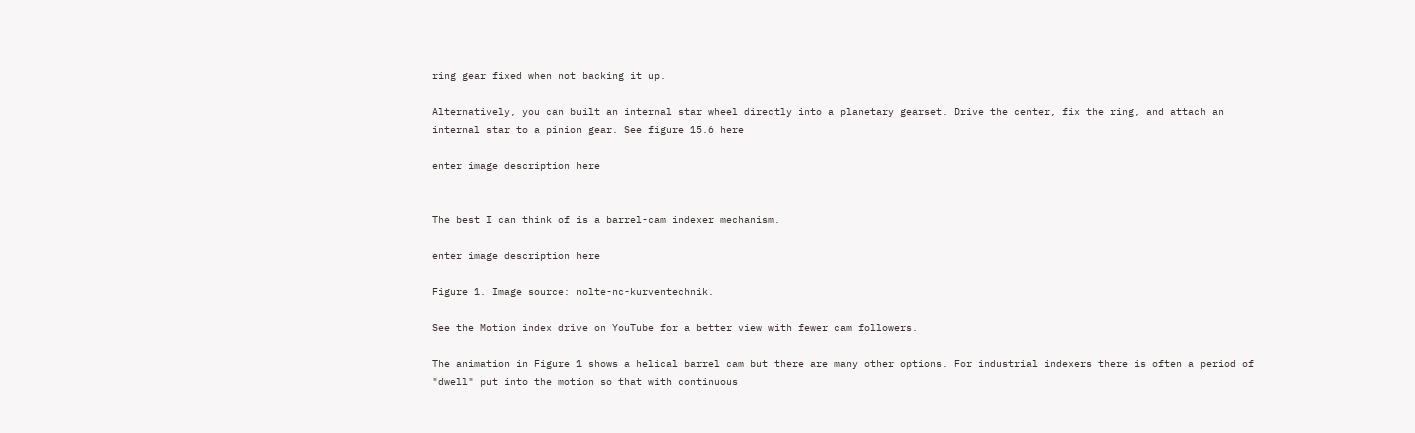ring gear fixed when not backing it up.

Alternatively, you can built an internal star wheel directly into a planetary gearset. Drive the center, fix the ring, and attach an internal star to a pinion gear. See figure 15.6 here

enter image description here


The best I can think of is a barrel-cam indexer mechanism.

enter image description here

Figure 1. Image source: nolte-nc-kurventechnik.

See the Motion index drive on YouTube for a better view with fewer cam followers.

The animation in Figure 1 shows a helical barrel cam but there are many other options. For industrial indexers there is often a period of "dwell" put into the motion so that with continuous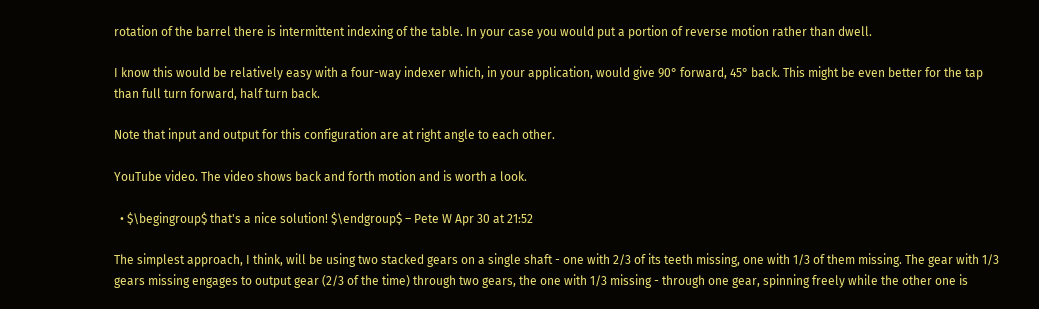rotation of the barrel there is intermittent indexing of the table. In your case you would put a portion of reverse motion rather than dwell.

I know this would be relatively easy with a four-way indexer which, in your application, would give 90° forward, 45° back. This might be even better for the tap than full turn forward, half turn back.

Note that input and output for this configuration are at right angle to each other.

YouTube video. The video shows back and forth motion and is worth a look.

  • $\begingroup$ that's a nice solution! $\endgroup$ – Pete W Apr 30 at 21:52

The simplest approach, I think, will be using two stacked gears on a single shaft - one with 2/3 of its teeth missing, one with 1/3 of them missing. The gear with 1/3 gears missing engages to output gear (2/3 of the time) through two gears, the one with 1/3 missing - through one gear, spinning freely while the other one is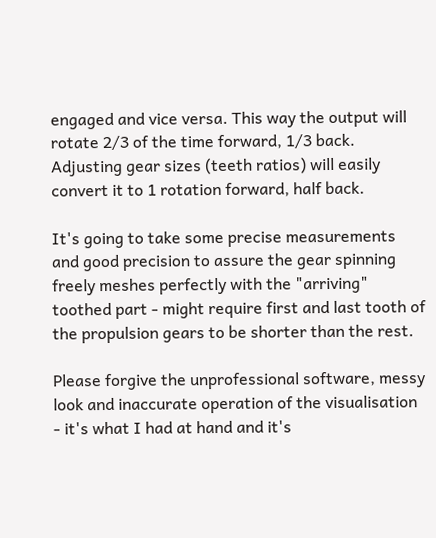engaged and vice versa. This way the output will rotate 2/3 of the time forward, 1/3 back. Adjusting gear sizes (teeth ratios) will easily convert it to 1 rotation forward, half back.

It's going to take some precise measurements and good precision to assure the gear spinning freely meshes perfectly with the "arriving" toothed part - might require first and last tooth of the propulsion gears to be shorter than the rest.

Please forgive the unprofessional software, messy look and inaccurate operation of the visualisation - it's what I had at hand and it's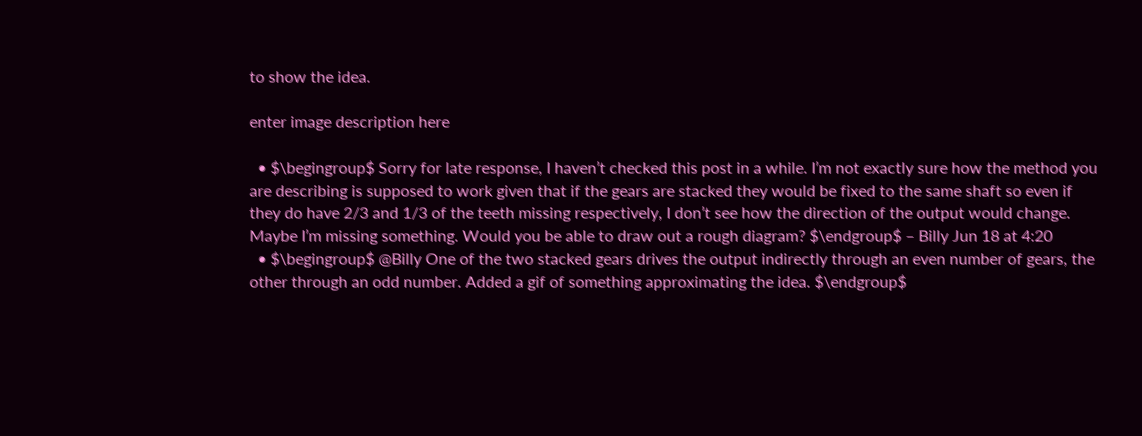to show the idea.

enter image description here

  • $\begingroup$ Sorry for late response, I haven’t checked this post in a while. I’m not exactly sure how the method you are describing is supposed to work given that if the gears are stacked they would be fixed to the same shaft so even if they do have 2/3 and 1/3 of the teeth missing respectively, I don’t see how the direction of the output would change. Maybe I’m missing something. Would you be able to draw out a rough diagram? $\endgroup$ – Billy Jun 18 at 4:20
  • $\begingroup$ @Billy One of the two stacked gears drives the output indirectly through an even number of gears, the other through an odd number. Added a gif of something approximating the idea. $\endgroup$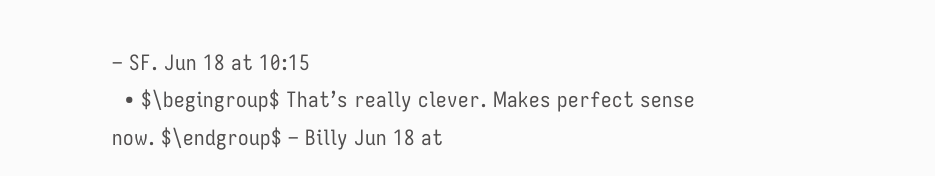– SF. Jun 18 at 10:15
  • $\begingroup$ That’s really clever. Makes perfect sense now. $\endgroup$ – Billy Jun 18 at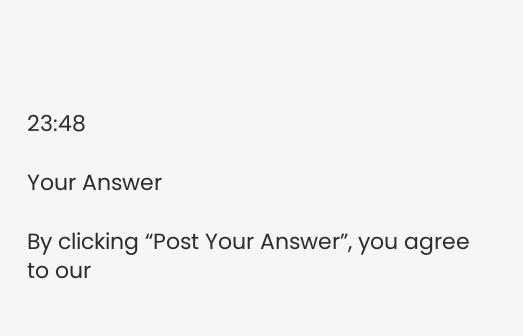23:48

Your Answer

By clicking “Post Your Answer”, you agree to our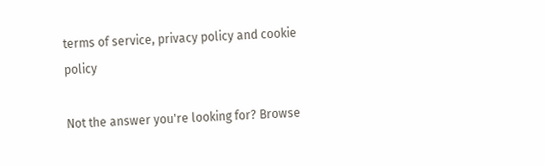terms of service, privacy policy and cookie policy

Not the answer you're looking for? Browse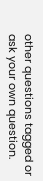other questions tagged or ask your own question.